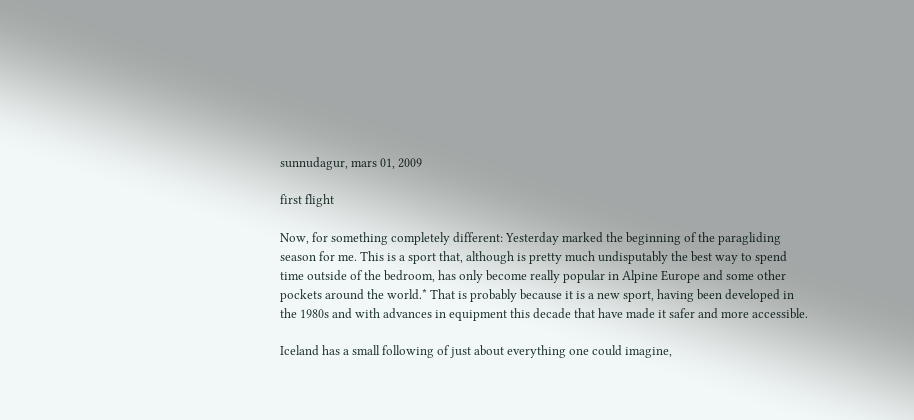sunnudagur, mars 01, 2009

first flight

Now, for something completely different: Yesterday marked the beginning of the paragliding season for me. This is a sport that, although is pretty much undisputably the best way to spend time outside of the bedroom, has only become really popular in Alpine Europe and some other pockets around the world.* That is probably because it is a new sport, having been developed in the 1980s and with advances in equipment this decade that have made it safer and more accessible.

Iceland has a small following of just about everything one could imagine,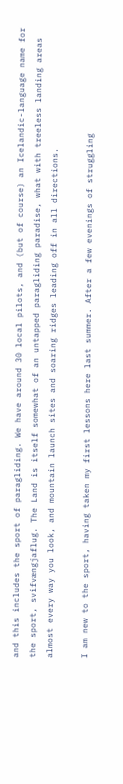and this includes the sport of paragliding. We have around 30 local pilots, and (but of course) an Icelandic-language name for the sport, svifvængjaflug. The Land is itself somewhat of an untapped paragliding paradise, what with treeless landing areas almost every way you look, and mountain launch sites and soaring ridges leading off in all directions.

I am new to the sport, having taken my first lessons here last summer. After a few evenings of struggling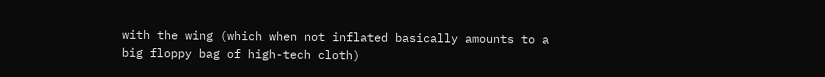with the wing (which when not inflated basically amounts to a big floppy bag of high-tech cloth)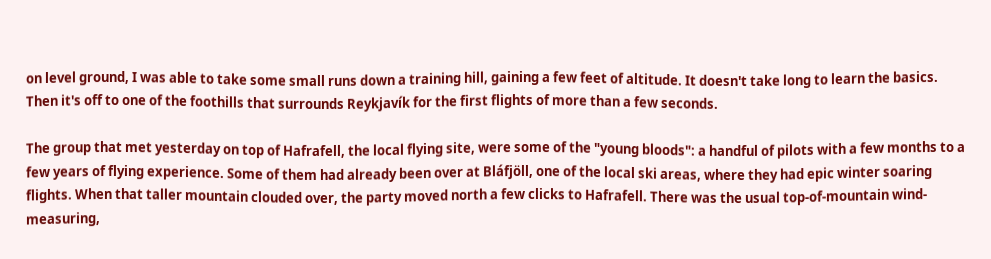on level ground, I was able to take some small runs down a training hill, gaining a few feet of altitude. It doesn't take long to learn the basics. Then it's off to one of the foothills that surrounds Reykjavík for the first flights of more than a few seconds.

The group that met yesterday on top of Hafrafell, the local flying site, were some of the "young bloods": a handful of pilots with a few months to a few years of flying experience. Some of them had already been over at Bláfjöll, one of the local ski areas, where they had epic winter soaring flights. When that taller mountain clouded over, the party moved north a few clicks to Hafrafell. There was the usual top-of-mountain wind-measuring,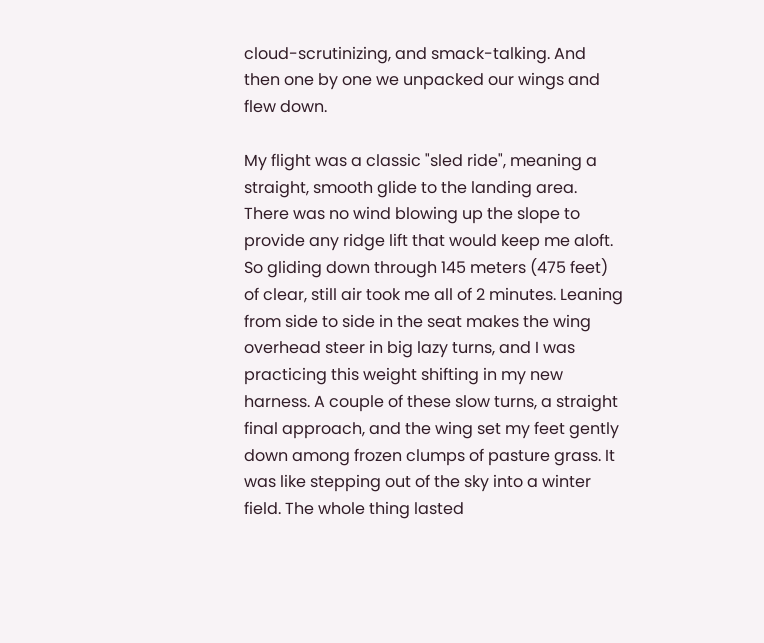cloud-scrutinizing, and smack-talking. And then one by one we unpacked our wings and flew down.

My flight was a classic "sled ride", meaning a straight, smooth glide to the landing area. There was no wind blowing up the slope to provide any ridge lift that would keep me aloft. So gliding down through 145 meters (475 feet) of clear, still air took me all of 2 minutes. Leaning from side to side in the seat makes the wing overhead steer in big lazy turns, and I was practicing this weight shifting in my new harness. A couple of these slow turns, a straight final approach, and the wing set my feet gently down among frozen clumps of pasture grass. It was like stepping out of the sky into a winter field. The whole thing lasted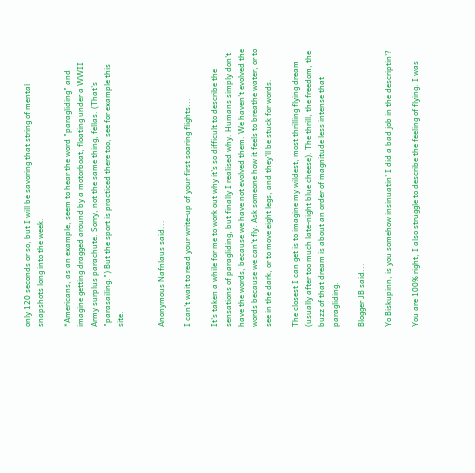only 120 seconds or so, but I will be savoring that string of mental snapshots long into the week.

*Americans, as an example, seem to hear the word "paragliding" and imagine getting dragged around by a motorboat, floating under a WWII Army surplus parachute. Sorry, not the same thing, fellas. (That's "parasailing.") But the sport is practiced there too, see for example this site.


Anonymous Nafnlaus said...

I can't wait to read your write-up of your first soaring flights...

It's taken a while for me to work out why it's so difficult to describe the sensations of paragliding, but finally I realised why. Humans simply don't have the words, because we have not evolved them. We haven't evolved the words because we can't fly. Ask someone how it feels to breathe water, or to see in the dark, or to move eight legs, and they'll be stuck for words.

The closest I can get is to imagine my wildest, most thrilling flying dream (usually after too much late-night blue cheese). The thrill, the freedom, the buzz of that dream is about an order of magnitude less intense that paragliding.

Blogger JB said...

Yo Biskupinn, is you somehow insinuatin' I did a bad job in the descriptin'?

You are 100% right, I also struggle to describe the feeling of flying. I was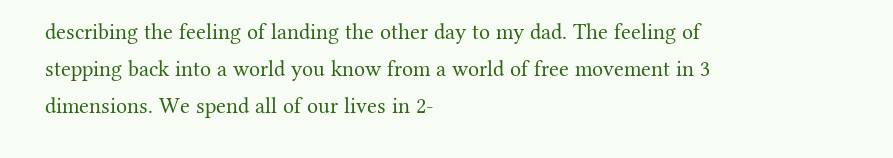describing the feeling of landing the other day to my dad. The feeling of stepping back into a world you know from a world of free movement in 3 dimensions. We spend all of our lives in 2-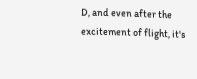D, and even after the excitement of flight, it's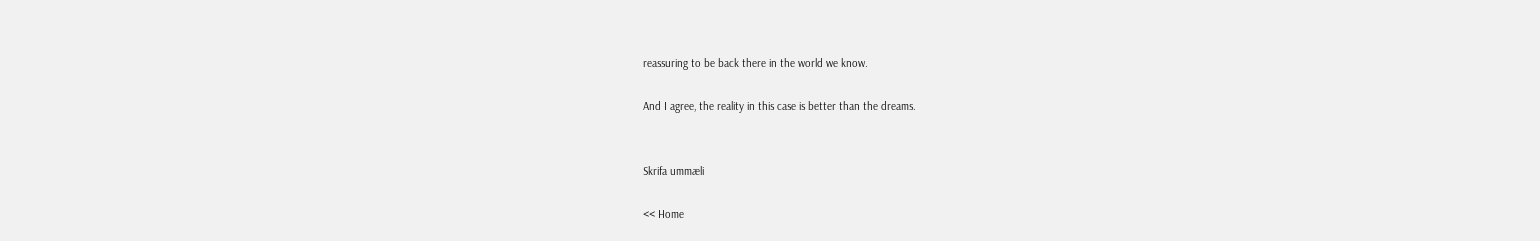reassuring to be back there in the world we know.

And I agree, the reality in this case is better than the dreams.


Skrifa ummæli

<< Home